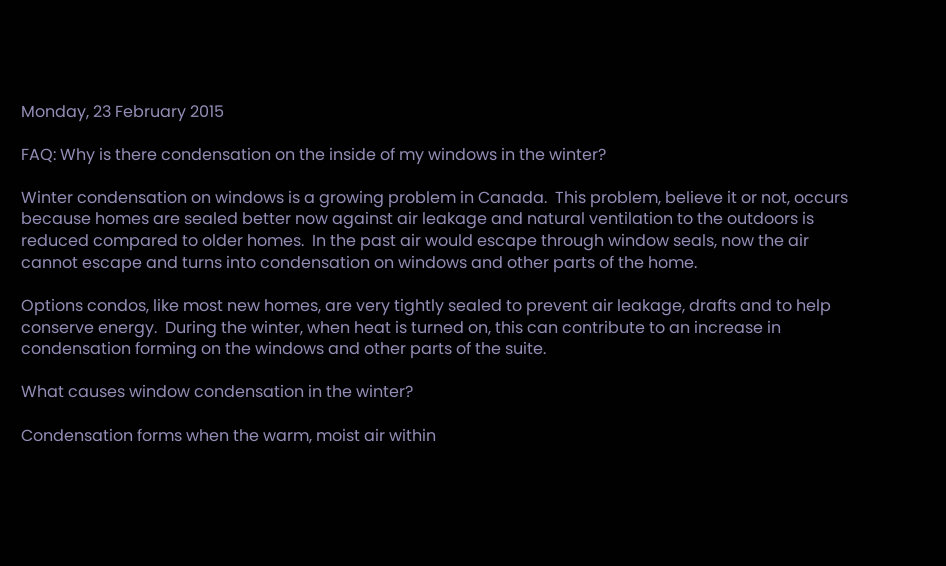Monday, 23 February 2015

FAQ: Why is there condensation on the inside of my windows in the winter?

Winter condensation on windows is a growing problem in Canada.  This problem, believe it or not, occurs because homes are sealed better now against air leakage and natural ventilation to the outdoors is reduced compared to older homes.  In the past air would escape through window seals, now the air cannot escape and turns into condensation on windows and other parts of the home.

Options condos, like most new homes, are very tightly sealed to prevent air leakage, drafts and to help conserve energy.  During the winter, when heat is turned on, this can contribute to an increase in condensation forming on the windows and other parts of the suite.

What causes window condensation in the winter?

Condensation forms when the warm, moist air within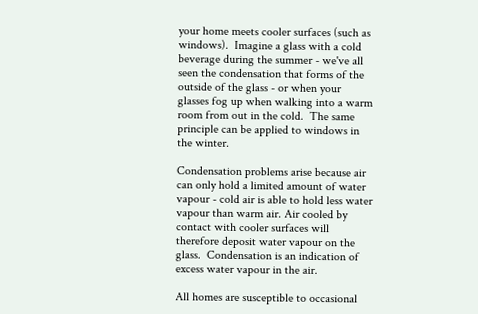your home meets cooler surfaces (such as windows).  Imagine a glass with a cold beverage during the summer - we've all seen the condensation that forms of the outside of the glass - or when your glasses fog up when walking into a warm room from out in the cold.  The same principle can be applied to windows in the winter.

Condensation problems arise because air can only hold a limited amount of water vapour - cold air is able to hold less water vapour than warm air. Air cooled by contact with cooler surfaces will therefore deposit water vapour on the glass.  Condensation is an indication of excess water vapour in the air.

All homes are susceptible to occasional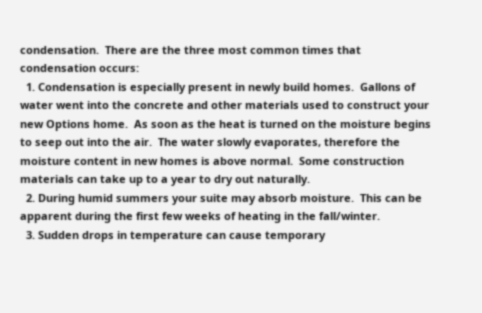condensation.  There are the three most common times that condensation occurs:
  1. Condensation is especially present in newly build homes.  Gallons of water went into the concrete and other materials used to construct your new Options home.  As soon as the heat is turned on the moisture begins to seep out into the air.  The water slowly evaporates, therefore the moisture content in new homes is above normal.  Some construction materials can take up to a year to dry out naturally.
  2. During humid summers your suite may absorb moisture.  This can be apparent during the first few weeks of heating in the fall/winter.
  3. Sudden drops in temperature can cause temporary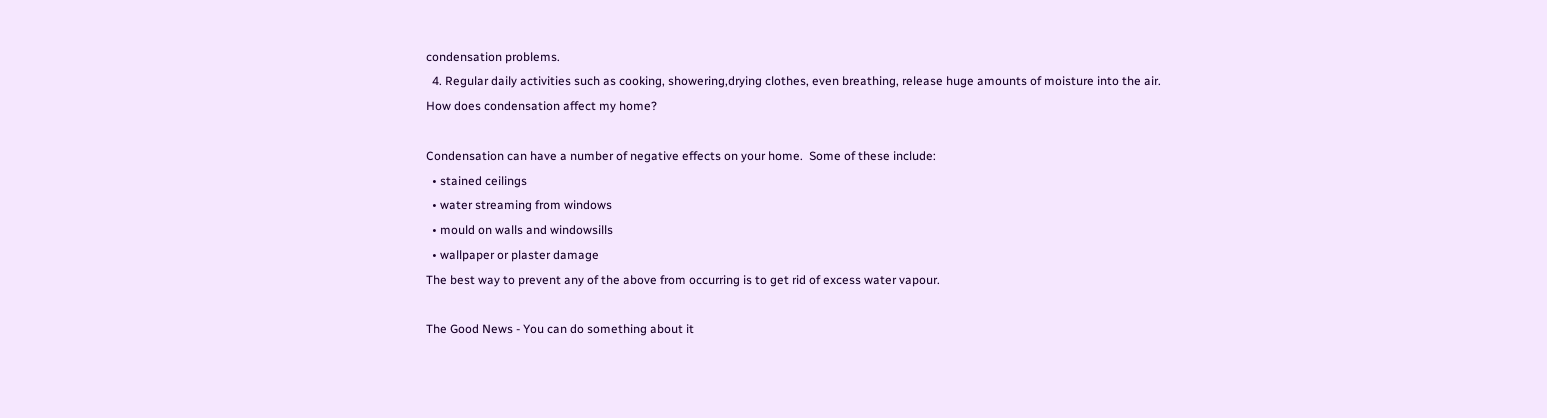condensation problems.
  4. Regular daily activities such as cooking, showering,drying clothes, even breathing, release huge amounts of moisture into the air.
How does condensation affect my home?

Condensation can have a number of negative effects on your home.  Some of these include:
  • stained ceilings
  • water streaming from windows
  • mould on walls and windowsills
  • wallpaper or plaster damage
The best way to prevent any of the above from occurring is to get rid of excess water vapour.

The Good News - You can do something about it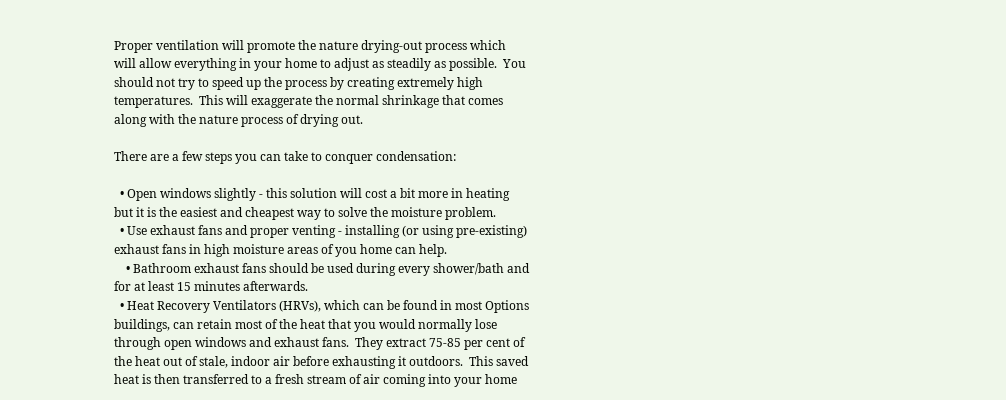Proper ventilation will promote the nature drying-out process which will allow everything in your home to adjust as steadily as possible.  You should not try to speed up the process by creating extremely high temperatures.  This will exaggerate the normal shrinkage that comes along with the nature process of drying out.

There are a few steps you can take to conquer condensation:

  • Open windows slightly - this solution will cost a bit more in heating but it is the easiest and cheapest way to solve the moisture problem.
  • Use exhaust fans and proper venting - installing (or using pre-existing) exhaust fans in high moisture areas of you home can help.
    • Bathroom exhaust fans should be used during every shower/bath and for at least 15 minutes afterwards.
  • Heat Recovery Ventilators (HRVs), which can be found in most Options buildings, can retain most of the heat that you would normally lose through open windows and exhaust fans.  They extract 75-85 per cent of the heat out of stale, indoor air before exhausting it outdoors.  This saved heat is then transferred to a fresh stream of air coming into your home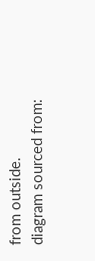from outside.
diagram sourced from: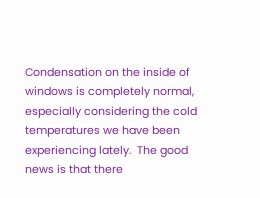Condensation on the inside of windows is completely normal, especially considering the cold temperatures we have been experiencing lately.  The good news is that there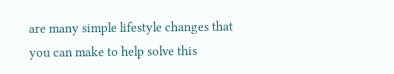are many simple lifestyle changes that you can make to help solve this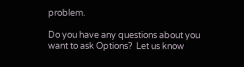problem.

Do you have any questions about you want to ask Options?  Let us know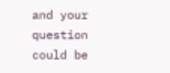and your question could be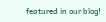featured in our blog!